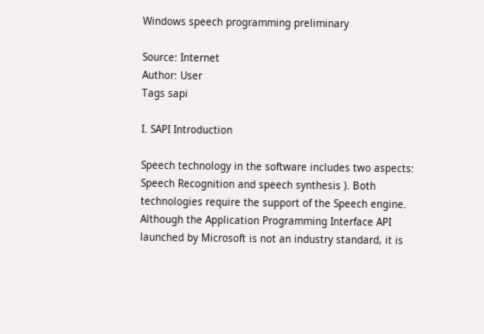Windows speech programming preliminary

Source: Internet
Author: User
Tags sapi

I. SAPI Introduction

Speech technology in the software includes two aspects: Speech Recognition and speech synthesis ). Both technologies require the support of the Speech engine. Although the Application Programming Interface API launched by Microsoft is not an industry standard, it is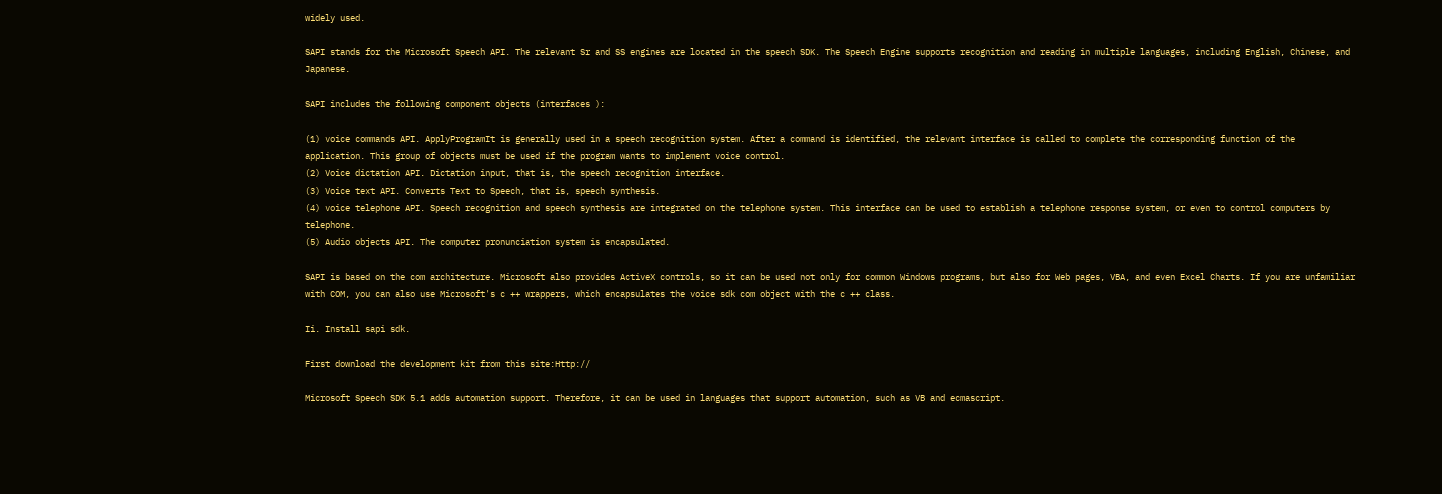widely used.

SAPI stands for the Microsoft Speech API. The relevant Sr and SS engines are located in the speech SDK. The Speech Engine supports recognition and reading in multiple languages, including English, Chinese, and Japanese.

SAPI includes the following component objects (interfaces ):

(1) voice commands API. ApplyProgramIt is generally used in a speech recognition system. After a command is identified, the relevant interface is called to complete the corresponding function of the application. This group of objects must be used if the program wants to implement voice control.
(2) Voice dictation API. Dictation input, that is, the speech recognition interface.
(3) Voice text API. Converts Text to Speech, that is, speech synthesis.
(4) voice telephone API. Speech recognition and speech synthesis are integrated on the telephone system. This interface can be used to establish a telephone response system, or even to control computers by telephone.
(5) Audio objects API. The computer pronunciation system is encapsulated.

SAPI is based on the com architecture. Microsoft also provides ActiveX controls, so it can be used not only for common Windows programs, but also for Web pages, VBA, and even Excel Charts. If you are unfamiliar with COM, you can also use Microsoft's c ++ wrappers, which encapsulates the voice sdk com object with the c ++ class.

Ii. Install sapi sdk.

First download the development kit from this site:Http://

Microsoft Speech SDK 5.1 adds automation support. Therefore, it can be used in languages that support automation, such as VB and ecmascript.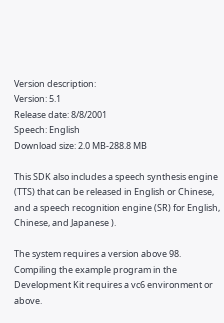Version description:
Version: 5.1
Release date: 8/8/2001
Speech: English
Download size: 2.0 MB-288.8 MB

This SDK also includes a speech synthesis engine (TTS) that can be released in English or Chinese, and a speech recognition engine (SR) for English, Chinese, and Japanese ).

The system requires a version above 98. Compiling the example program in the Development Kit requires a vc6 environment or above.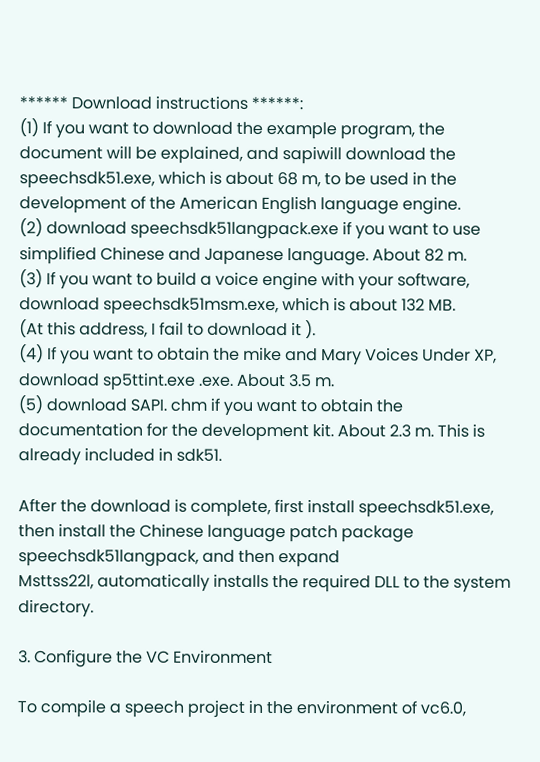****** Download instructions ******:
(1) If you want to download the example program, the document will be explained, and sapiwill download the speechsdk51.exe, which is about 68 m, to be used in the development of the American English language engine.
(2) download speechsdk51langpack.exe if you want to use simplified Chinese and Japanese language. About 82 m.
(3) If you want to build a voice engine with your software, download speechsdk51msm.exe, which is about 132 MB.
(At this address, I fail to download it ).
(4) If you want to obtain the mike and Mary Voices Under XP, download sp5ttint.exe .exe. About 3.5 m.
(5) download SAPI. chm if you want to obtain the documentation for the development kit. About 2.3 m. This is already included in sdk51.

After the download is complete, first install speechsdk51.exe, then install the Chinese language patch package speechsdk51langpack, and then expand
Msttss22l, automatically installs the required DLL to the system directory.

3. Configure the VC Environment

To compile a speech project in the environment of vc6.0,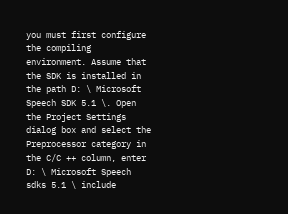you must first configure the compiling environment. Assume that the SDK is installed in the path D: \ Microsoft Speech SDK 5.1 \. Open the Project Settings dialog box and select the Preprocessor category in the C/C ++ column, enter
D: \ Microsoft Speech sdks 5.1 \ include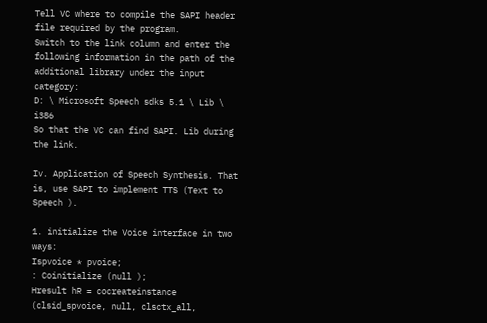Tell VC where to compile the SAPI header file required by the program.
Switch to the link column and enter the following information in the path of the additional library under the input category:
D: \ Microsoft Speech sdks 5.1 \ Lib \ i386
So that the VC can find SAPI. Lib during the link.

Iv. Application of Speech Synthesis. That is, use SAPI to implement TTS (Text to Speech ).

1. initialize the Voice interface in two ways:
Ispvoice * pvoice;
: Coinitialize (null );
Hresult hR = cocreateinstance (clsid_spvoice, null, clsctx_all,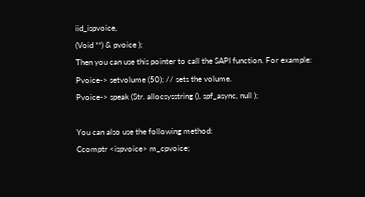iid_ispvoice,
(Void **) & pvoice );
Then you can use this pointer to call the SAPI function. For example:
Pvoice-> setvolume (50); // sets the volume.
Pvoice-> speak (Str. allocsysstring (), spf_async, null );

You can also use the following method:
Ccomptr <ispvoice> m_cpvoice;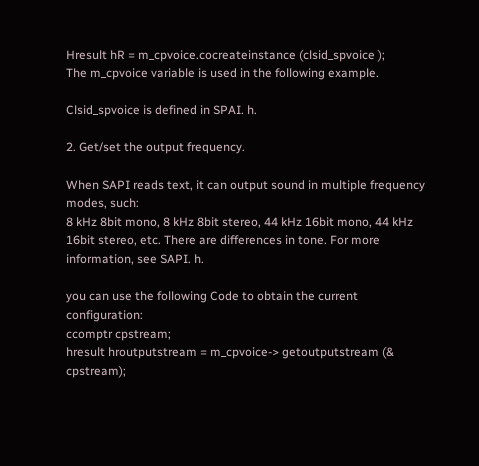Hresult hR = m_cpvoice.cocreateinstance (clsid_spvoice );
The m_cpvoice variable is used in the following example.

Clsid_spvoice is defined in SPAI. h.

2. Get/set the output frequency.

When SAPI reads text, it can output sound in multiple frequency modes, such:
8 kHz 8bit mono, 8 kHz 8bit stereo, 44 kHz 16bit mono, 44 kHz 16bit stereo, etc. There are differences in tone. For more information, see SAPI. h.

you can use the following Code to obtain the current configuration:
ccomptr cpstream;
hresult hroutputstream = m_cpvoice-> getoutputstream (& cpstream);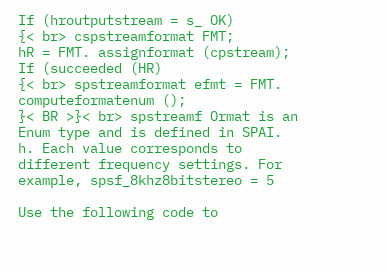If (hroutputstream = s_ OK)
{< br> cspstreamformat FMT;
hR = FMT. assignformat (cpstream);
If (succeeded (HR)
{< br> spstreamformat efmt = FMT. computeformatenum ();
}< BR >}< br> spstreamf Ormat is an Enum type and is defined in SPAI. h. Each value corresponds to different frequency settings. For example, spsf_8khz8bitstereo = 5

Use the following code to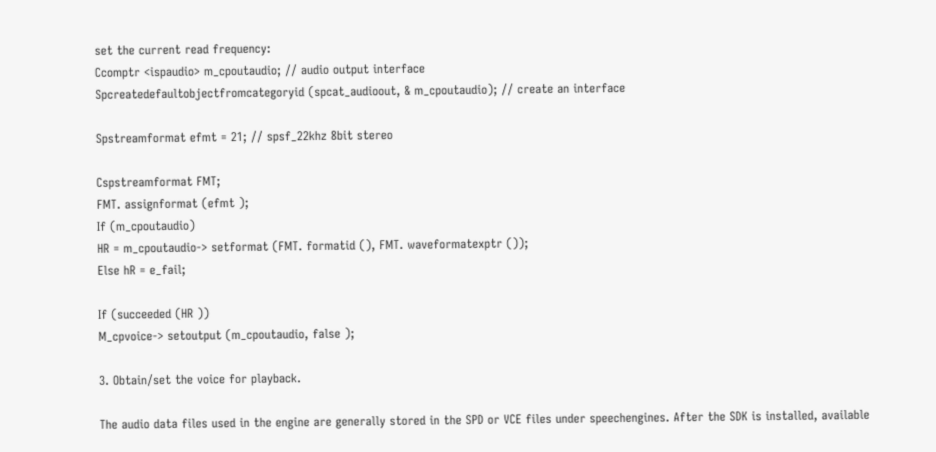set the current read frequency:
Ccomptr <ispaudio> m_cpoutaudio; // audio output interface
Spcreatedefaultobjectfromcategoryid (spcat_audioout, & m_cpoutaudio); // create an interface

Spstreamformat efmt = 21; // spsf_22khz 8bit stereo

Cspstreamformat FMT;
FMT. assignformat (efmt );
If (m_cpoutaudio)
HR = m_cpoutaudio-> setformat (FMT. formatid (), FMT. waveformatexptr ());
Else hR = e_fail;

If (succeeded (HR ))
M_cpvoice-> setoutput (m_cpoutaudio, false );

3. Obtain/set the voice for playback.

The audio data files used in the engine are generally stored in the SPD or VCE files under speechengines. After the SDK is installed, available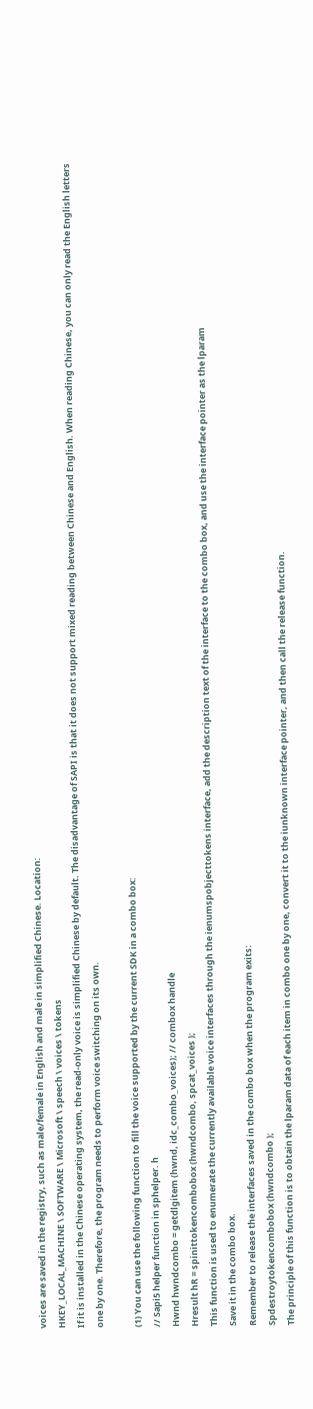voices are saved in the registry, such as male/female in English and male in simplified Chinese. Location:
HKEY_LOCAL_MACHINE \ SOFTWARE \ Microsoft \ speech \ voices \ tokens
If it is installed in the Chinese operating system, the read-only voice is simplified Chinese by default. The disadvantage of SAPI is that it does not support mixed reading between Chinese and English. When reading Chinese, you can only read the English letters one by one. Therefore, the program needs to perform voice switching on its own.

(1) You can use the following function to fill the voice supported by the current SDK in a combo box:
// Sapi5 helper function in sphelper. h
Hwnd hwndcombo = getdlgitem (hwnd, idc_combo_voices); // combox handle
Hresult hR = spinittokencombobox (hwndcombo, spcat_voices );
This function is used to enumerate the currently available voice interfaces through the ienumspobjecttokens interface, add the description text of the interface to the combo box, and use the interface pointer as the lparam
Save it in the combo box.
Remember to release the interfaces saved in the combo box when the program exits:
Spdestroytokencombobox (hwndcombo );
The principle of this function is to obtain the lparam data of each item in combo one by one, convert it to the iunknown interface pointer, and then call the release function.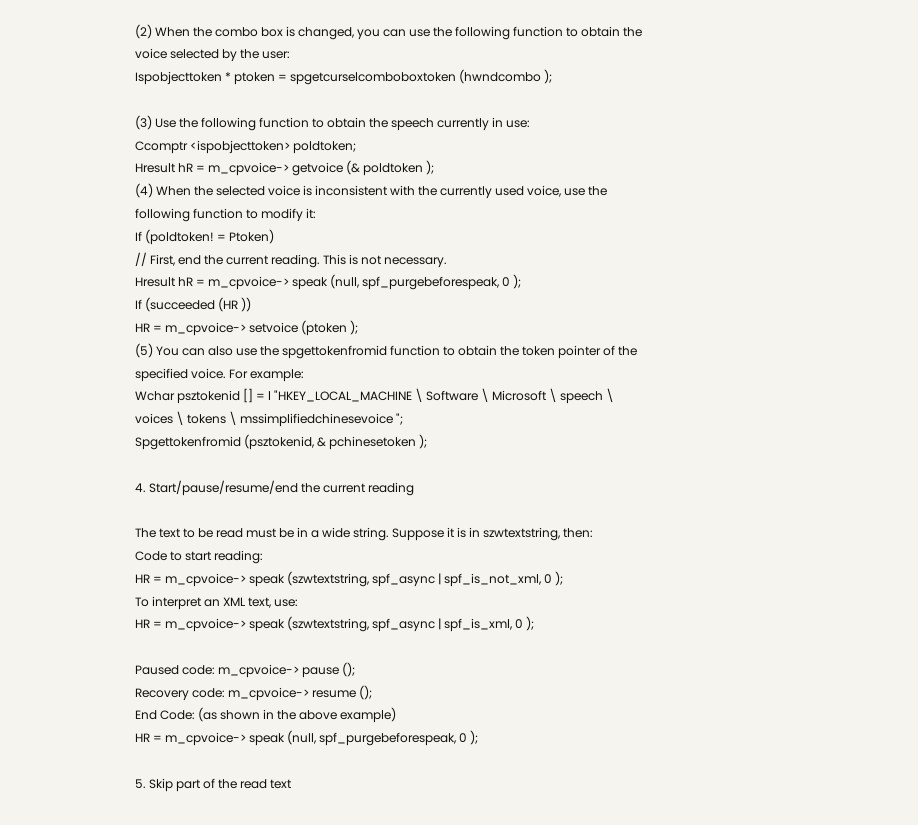(2) When the combo box is changed, you can use the following function to obtain the voice selected by the user:
Ispobjecttoken * ptoken = spgetcurselcomboboxtoken (hwndcombo );

(3) Use the following function to obtain the speech currently in use:
Ccomptr <ispobjecttoken> poldtoken;
Hresult hR = m_cpvoice-> getvoice (& poldtoken );
(4) When the selected voice is inconsistent with the currently used voice, use the following function to modify it:
If (poldtoken! = Ptoken)
// First, end the current reading. This is not necessary.
Hresult hR = m_cpvoice-> speak (null, spf_purgebeforespeak, 0 );
If (succeeded (HR ))
HR = m_cpvoice-> setvoice (ptoken );
(5) You can also use the spgettokenfromid function to obtain the token pointer of the specified voice. For example:
Wchar psztokenid [] = l "HKEY_LOCAL_MACHINE \ Software \ Microsoft \ speech \ voices \ tokens \ mssimplifiedchinesevoice ";
Spgettokenfromid (psztokenid, & pchinesetoken );

4. Start/pause/resume/end the current reading

The text to be read must be in a wide string. Suppose it is in szwtextstring, then:
Code to start reading:
HR = m_cpvoice-> speak (szwtextstring, spf_async | spf_is_not_xml, 0 );
To interpret an XML text, use:
HR = m_cpvoice-> speak (szwtextstring, spf_async | spf_is_xml, 0 );

Paused code: m_cpvoice-> pause ();
Recovery code: m_cpvoice-> resume ();
End Code: (as shown in the above example)
HR = m_cpvoice-> speak (null, spf_purgebeforespeak, 0 );

5. Skip part of the read text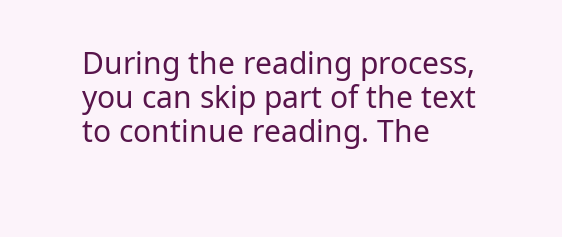During the reading process, you can skip part of the text to continue reading. The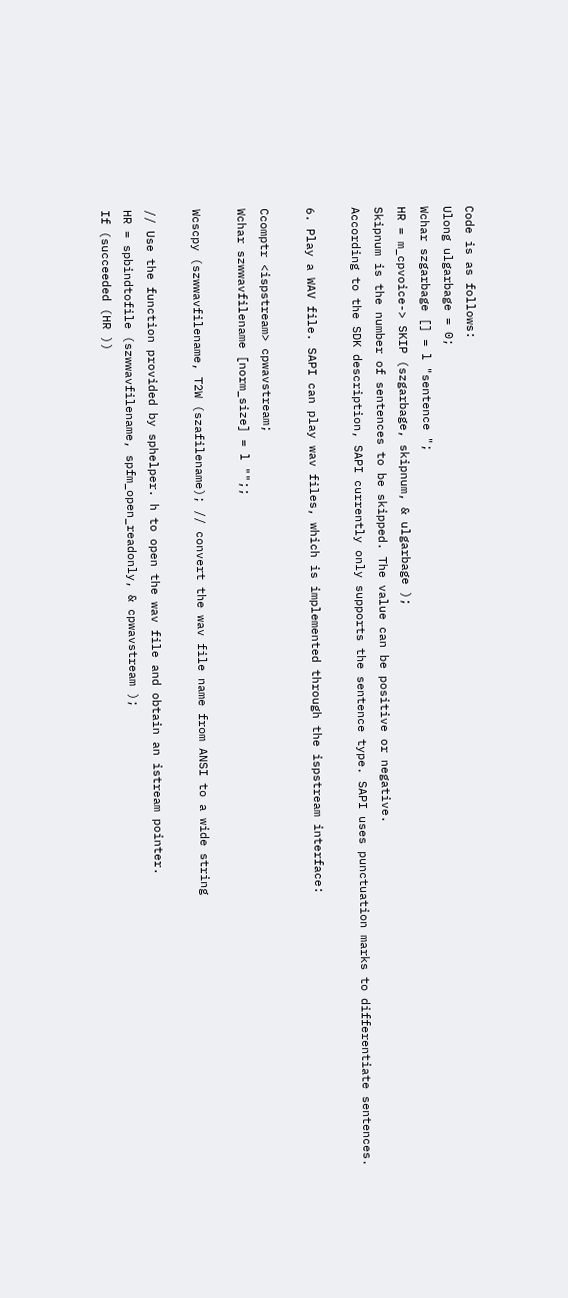Code is as follows:
Ulong ulgarbage = 0;
Wchar szgarbage [] = l "sentence ";
HR = m_cpvoice-> SKIP (szgarbage, skipnum, & ulgarbage );
Skipnum is the number of sentences to be skipped. The value can be positive or negative.
According to the SDK description, SAPI currently only supports the sentence type. SAPI uses punctuation marks to differentiate sentences.

6. Play a WAV file. SAPI can play wav files, which is implemented through the ispstream interface:

Ccomptr <ispstream> cpwavstream;
Wchar szwwavfilename [norm_size] = l "";;

Wcscpy (szwwavfilename, T2W (szafilename); // convert the wav file name from ANSI to a wide string

// Use the function provided by sphelper. h to open the wav file and obtain an istream pointer.
HR = spbindtofile (szwwavfilename, spfm_open_readonly, & cpwavstream );
If (succeeded (HR ))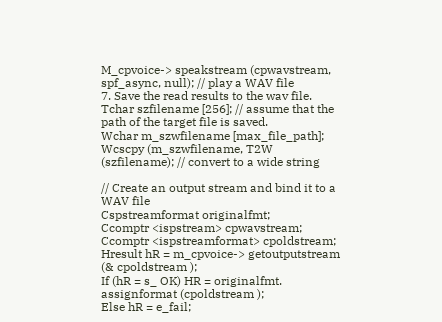M_cpvoice-> speakstream (cpwavstream, spf_async, null); // play a WAV file
7. Save the read results to the wav file.
Tchar szfilename [256]; // assume that the path of the target file is saved.
Wchar m_szwfilename [max_file_path];
Wcscpy (m_szwfilename, T2W (szfilename); // convert to a wide string

// Create an output stream and bind it to a WAV file
Cspstreamformat originalfmt;
Ccomptr <ispstream> cpwavstream;
Ccomptr <ispstreamformat> cpoldstream;
Hresult hR = m_cpvoice-> getoutputstream (& cpoldstream );
If (hR = s_ OK) HR = originalfmt. assignformat (cpoldstream );
Else hR = e_fail;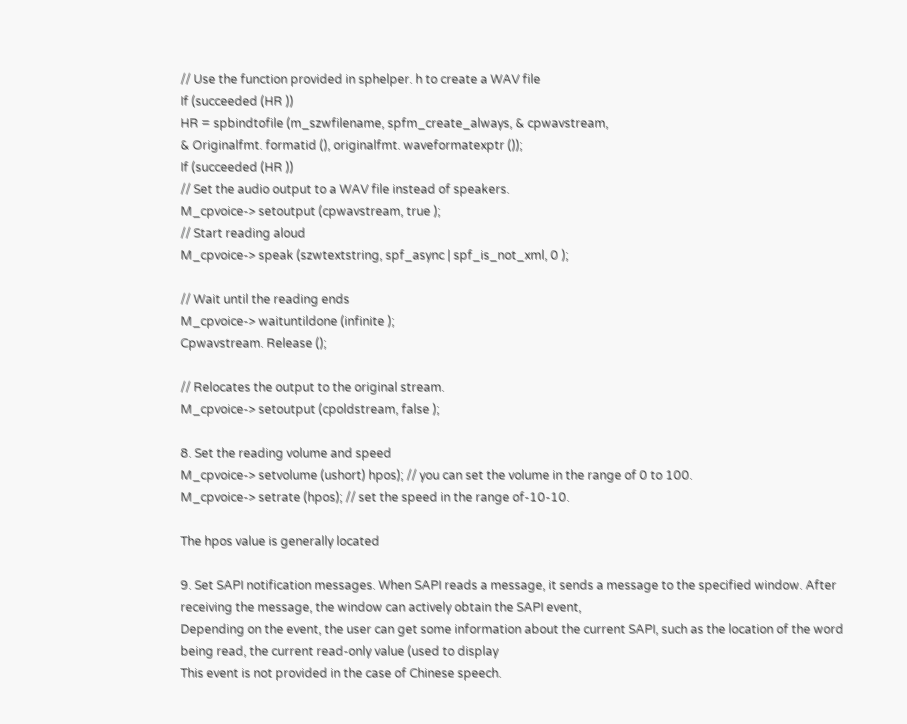// Use the function provided in sphelper. h to create a WAV file
If (succeeded (HR ))
HR = spbindtofile (m_szwfilename, spfm_create_always, & cpwavstream,
& Originalfmt. formatid (), originalfmt. waveformatexptr ());
If (succeeded (HR ))
// Set the audio output to a WAV file instead of speakers.
M_cpvoice-> setoutput (cpwavstream, true );
// Start reading aloud
M_cpvoice-> speak (szwtextstring, spf_async | spf_is_not_xml, 0 );

// Wait until the reading ends
M_cpvoice-> waituntildone (infinite );
Cpwavstream. Release ();

// Relocates the output to the original stream.
M_cpvoice-> setoutput (cpoldstream, false );

8. Set the reading volume and speed
M_cpvoice-> setvolume (ushort) hpos); // you can set the volume in the range of 0 to 100.
M_cpvoice-> setrate (hpos); // set the speed in the range of-10-10.

The hpos value is generally located

9. Set SAPI notification messages. When SAPI reads a message, it sends a message to the specified window. After receiving the message, the window can actively obtain the SAPI event,
Depending on the event, the user can get some information about the current SAPI, such as the location of the word being read, the current read-only value (used to display
This event is not provided in the case of Chinese speech.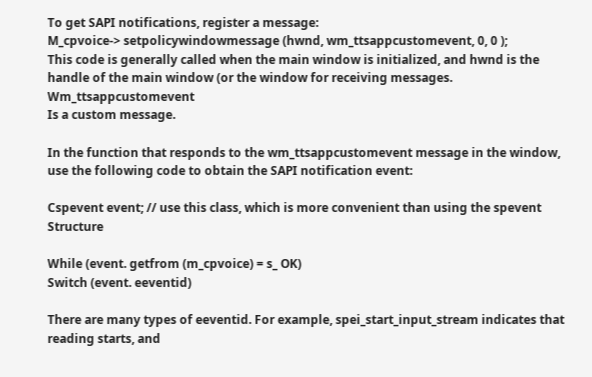To get SAPI notifications, register a message:
M_cpvoice-> setpolicywindowmessage (hwnd, wm_ttsappcustomevent, 0, 0 );
This code is generally called when the main window is initialized, and hwnd is the handle of the main window (or the window for receiving messages. Wm_ttsappcustomevent
Is a custom message.

In the function that responds to the wm_ttsappcustomevent message in the window, use the following code to obtain the SAPI notification event:

Cspevent event; // use this class, which is more convenient than using the spevent Structure

While (event. getfrom (m_cpvoice) = s_ OK)
Switch (event. eeventid)

There are many types of eeventid. For example, spei_start_input_stream indicates that reading starts, and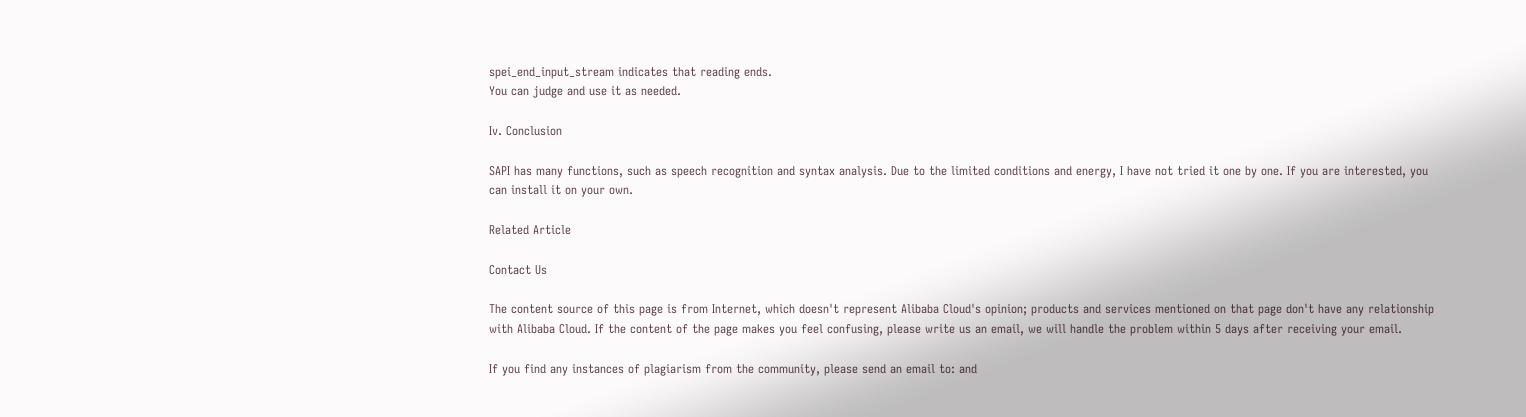spei_end_input_stream indicates that reading ends.
You can judge and use it as needed.

Iv. Conclusion

SAPI has many functions, such as speech recognition and syntax analysis. Due to the limited conditions and energy, I have not tried it one by one. If you are interested, you can install it on your own.

Related Article

Contact Us

The content source of this page is from Internet, which doesn't represent Alibaba Cloud's opinion; products and services mentioned on that page don't have any relationship with Alibaba Cloud. If the content of the page makes you feel confusing, please write us an email, we will handle the problem within 5 days after receiving your email.

If you find any instances of plagiarism from the community, please send an email to: and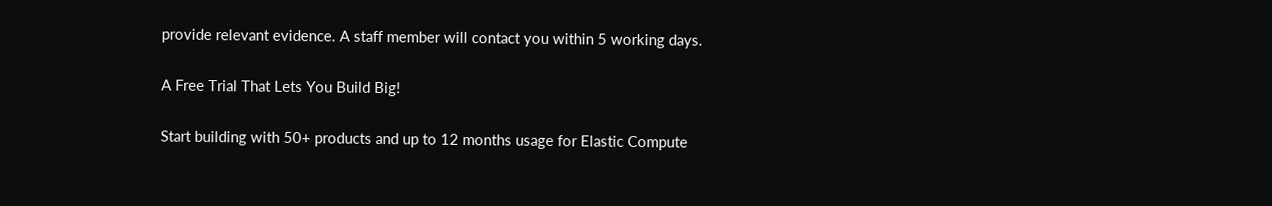provide relevant evidence. A staff member will contact you within 5 working days.

A Free Trial That Lets You Build Big!

Start building with 50+ products and up to 12 months usage for Elastic Compute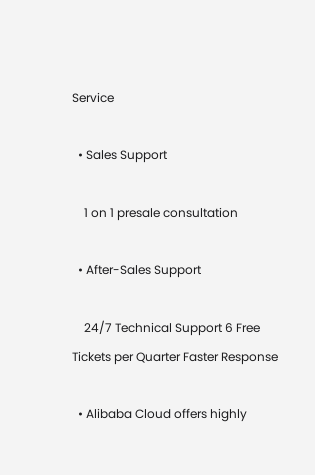Service

  • Sales Support

    1 on 1 presale consultation

  • After-Sales Support

    24/7 Technical Support 6 Free Tickets per Quarter Faster Response

  • Alibaba Cloud offers highly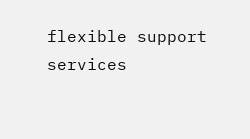flexible support services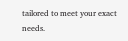tailored to meet your exact needs.